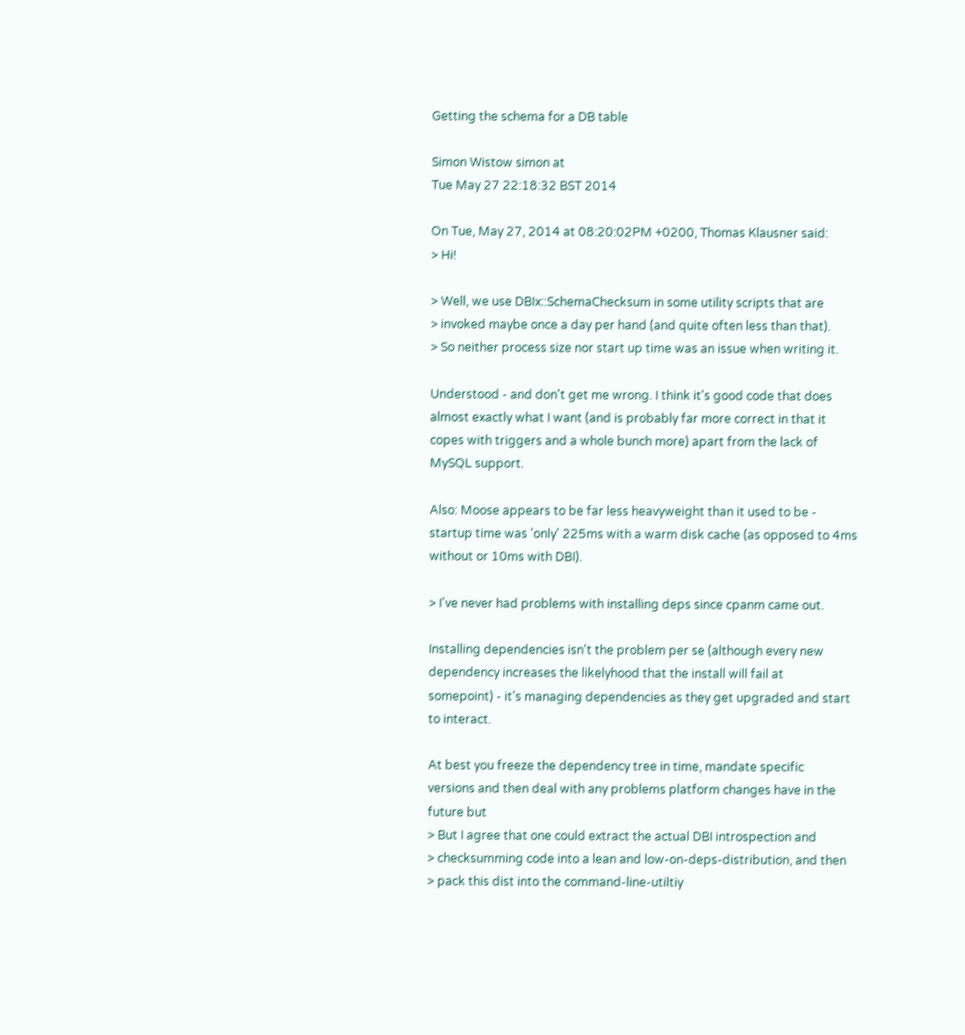Getting the schema for a DB table

Simon Wistow simon at
Tue May 27 22:18:32 BST 2014

On Tue, May 27, 2014 at 08:20:02PM +0200, Thomas Klausner said:
> Hi!

> Well, we use DBIx::SchemaChecksum in some utility scripts that are
> invoked maybe once a day per hand (and quite often less than that).
> So neither process size nor start up time was an issue when writing it.

Understood - and don't get me wrong. I think it's good code that does
almost exactly what I want (and is probably far more correct in that it
copes with triggers and a whole bunch more) apart from the lack of
MySQL support.

Also: Moose appears to be far less heavyweight than it used to be -
startup time was 'only' 225ms with a warm disk cache (as opposed to 4ms
without or 10ms with DBI).

> I've never had problems with installing deps since cpanm came out.

Installing dependencies isn't the problem per se (although every new
dependency increases the likelyhood that the install will fail at
somepoint) - it's managing dependencies as they get upgraded and start
to interact.

At best you freeze the dependency tree in time, mandate specific
versions and then deal with any problems platform changes have in the
future but
> But I agree that one could extract the actual DBI introspection and
> checksumming code into a lean and low-on-deps-distribution, and then
> pack this dist into the command-line-utiltiy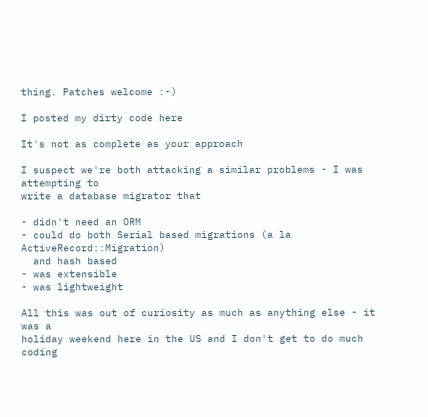thing. Patches welcome :-)

I posted my dirty code here

It's not as complete as your approach

I suspect we're both attacking a similar problems - I was attempting to
write a database migrator that

- didn't need an ORM
- could do both Serial based migrations (a la ActiveRecord::Migration)
  and hash based
- was extensible
- was lightweight

All this was out of curiosity as much as anything else - it was a
holiday weekend here in the US and I don't get to do much coding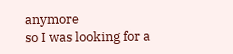anymore
so I was looking for a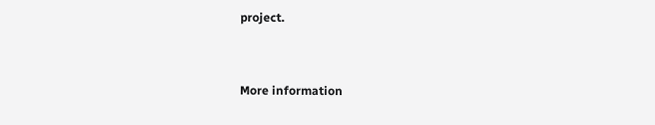project.


More information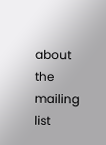about the mailing list